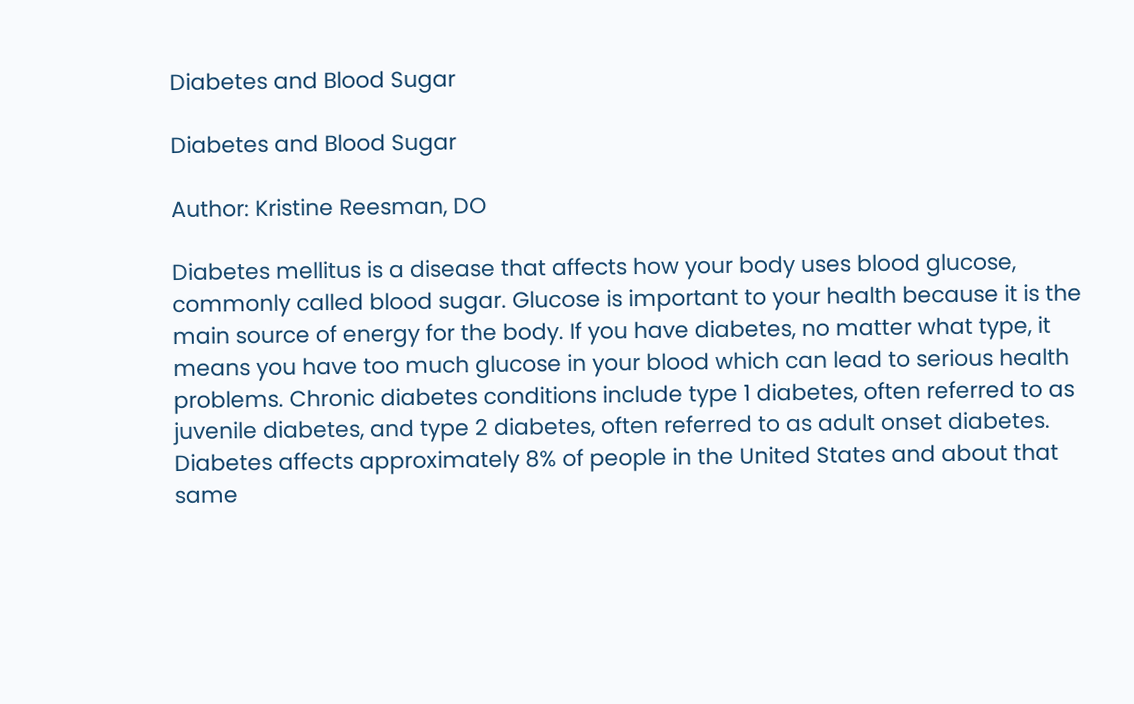Diabetes and Blood Sugar

Diabetes and Blood Sugar

Author: Kristine Reesman, DO

Diabetes mellitus is a disease that affects how your body uses blood glucose, commonly called blood sugar. Glucose is important to your health because it is the main source of energy for the body. If you have diabetes, no matter what type, it means you have too much glucose in your blood which can lead to serious health problems. Chronic diabetes conditions include type 1 diabetes, often referred to as juvenile diabetes, and type 2 diabetes, often referred to as adult onset diabetes. Diabetes affects approximately 8% of people in the United States and about that same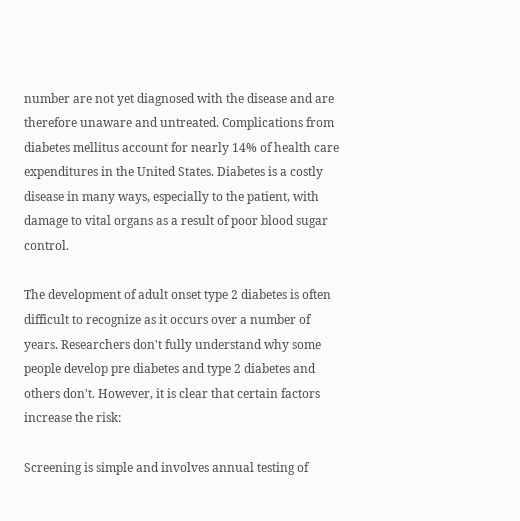number are not yet diagnosed with the disease and are therefore unaware and untreated. Complications from diabetes mellitus account for nearly 14% of health care expenditures in the United States. Diabetes is a costly disease in many ways, especially to the patient, with damage to vital organs as a result of poor blood sugar control.

The development of adult onset type 2 diabetes is often difficult to recognize as it occurs over a number of years. Researchers don't fully understand why some people develop pre diabetes and type 2 diabetes and others don't. However, it is clear that certain factors increase the risk:

Screening is simple and involves annual testing of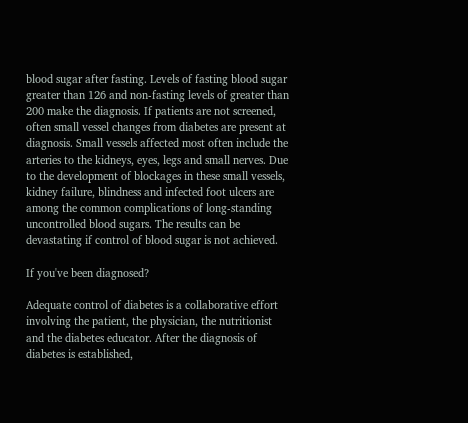blood sugar after fasting. Levels of fasting blood sugar greater than 126 and non-fasting levels of greater than 200 make the diagnosis. If patients are not screened, often small vessel changes from diabetes are present at diagnosis. Small vessels affected most often include the arteries to the kidneys, eyes, legs and small nerves. Due to the development of blockages in these small vessels, kidney failure, blindness and infected foot ulcers are among the common complications of long-standing uncontrolled blood sugars. The results can be devastating if control of blood sugar is not achieved.

If you've been diagnosed?

Adequate control of diabetes is a collaborative effort involving the patient, the physician, the nutritionist and the diabetes educator. After the diagnosis of diabetes is established,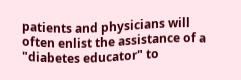patients and physicians will often enlist the assistance of a "diabetes educator" to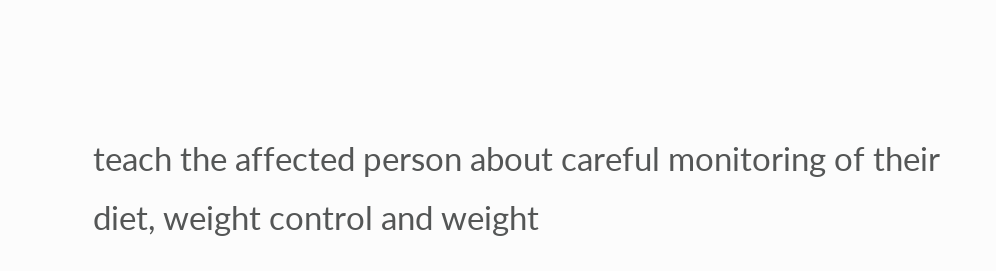teach the affected person about careful monitoring of their diet, weight control and weight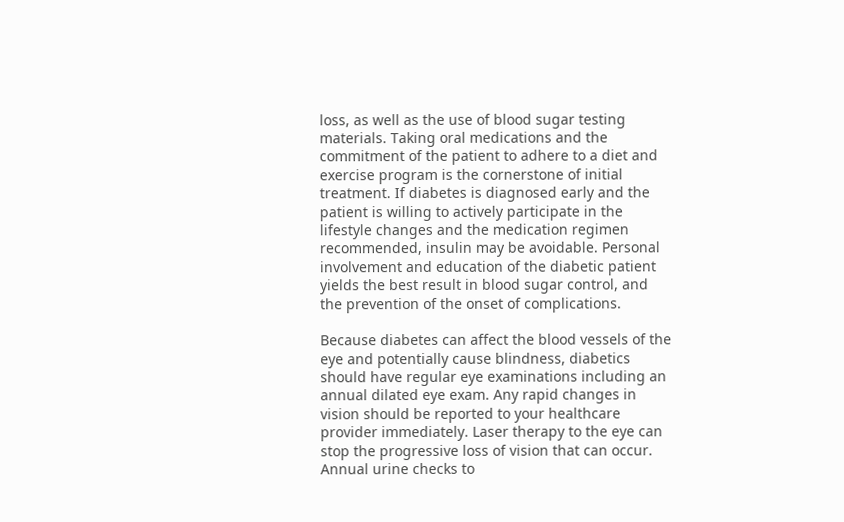loss, as well as the use of blood sugar testing materials. Taking oral medications and the commitment of the patient to adhere to a diet and exercise program is the cornerstone of initial treatment. If diabetes is diagnosed early and the patient is willing to actively participate in the lifestyle changes and the medication regimen recommended, insulin may be avoidable. Personal involvement and education of the diabetic patient yields the best result in blood sugar control, and the prevention of the onset of complications.

Because diabetes can affect the blood vessels of the eye and potentially cause blindness, diabetics should have regular eye examinations including an annual dilated eye exam. Any rapid changes in vision should be reported to your healthcare provider immediately. Laser therapy to the eye can stop the progressive loss of vision that can occur. Annual urine checks to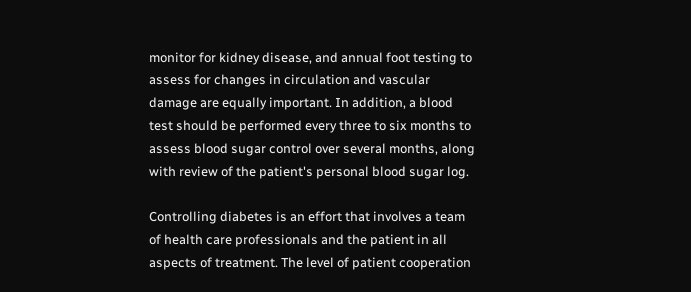monitor for kidney disease, and annual foot testing to assess for changes in circulation and vascular damage are equally important. In addition, a blood test should be performed every three to six months to assess blood sugar control over several months, along with review of the patient's personal blood sugar log.

Controlling diabetes is an effort that involves a team of health care professionals and the patient in all aspects of treatment. The level of patient cooperation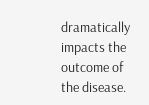dramatically impacts the outcome of the disease.